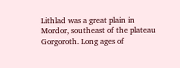Lithlad was a great plain in Mordor, southeast of the plateau Gorgoroth. Long ages of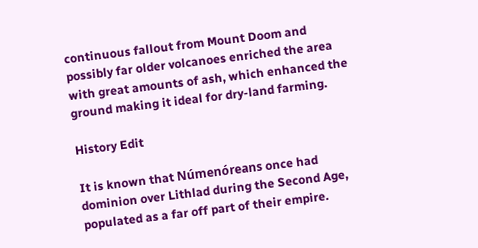continuous fallout from Mount Doom and possibly far older volcanoes enriched the area with great amounts of ash, which enhanced the ground making it ideal for dry-land farming.

History Edit

It is known that Númenóreans once had dominion over Lithlad during the Second Age, populated as a far off part of their empire.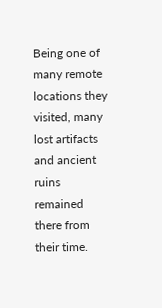Being one of many remote locations they visited, many lost artifacts and ancient ruins remained there from their time.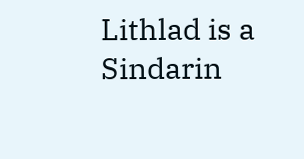Lithlad is a Sindarin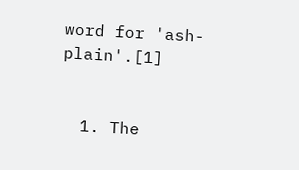word for 'ash-plain'.[1]


  1. The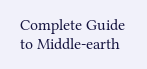Complete Guide to Middle-earth